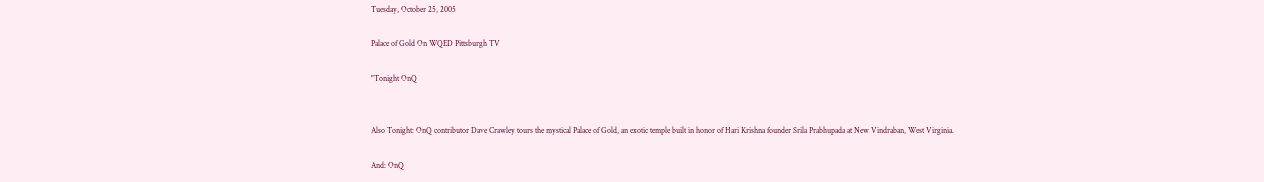Tuesday, October 25, 2005

Palace of Gold On WQED Pittsburgh TV

"Tonight OnQ


Also Tonight: OnQ contributor Dave Crawley tours the mystical Palace of Gold, an exotic temple built in honor of Hari Krishna founder Srila Prabhupada at New Vindraban, West Virginia.

And: OnQ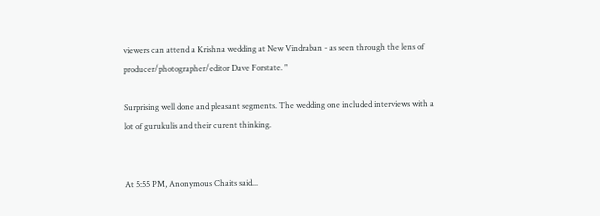viewers can attend a Krishna wedding at New Vindraban - as seen through the lens of producer/photographer/editor Dave Forstate. "

Surprising well done and pleasant segments. The wedding one included interviews with a lot of gurukulis and their curent thinking.


At 5:55 PM, Anonymous Chaits said...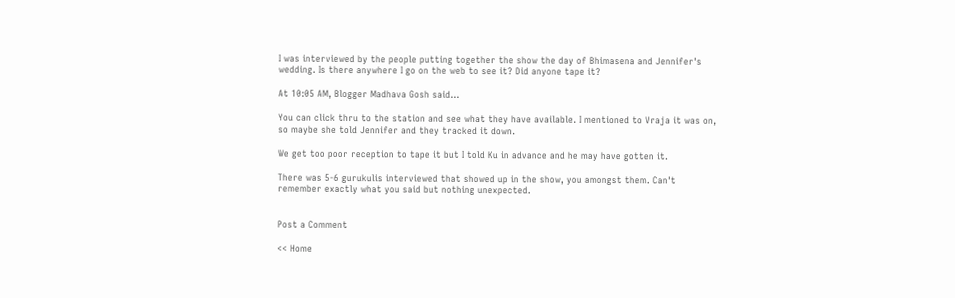I was interviewed by the people putting together the show the day of Bhimasena and Jennifer's wedding. Is there anywhere I go on the web to see it? Did anyone tape it?

At 10:05 AM, Blogger Madhava Gosh said...

You can click thru to the station and see what they have available. I mentioned to Vraja it was on, so maybe she told Jennifer and they tracked it down.

We get too poor reception to tape it but I told Ku in advance and he may have gotten it.

There was 5-6 gurukulis interviewed that showed up in the show, you amongst them. Can't remember exactly what you said but nothing unexpected.


Post a Comment

<< Home